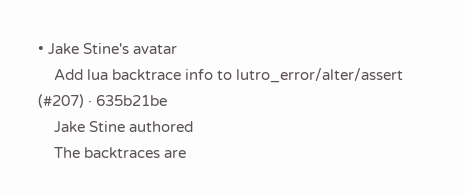• Jake Stine's avatar
    Add lua backtrace info to lutro_error/alter/assert (#207) · 635b21be
    Jake Stine authored
    The backtraces are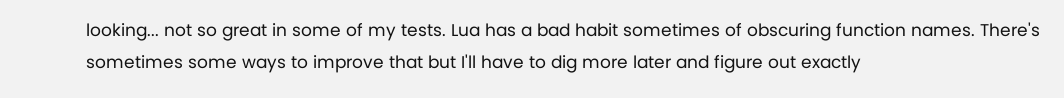looking... not so great in some of my tests. Lua has a bad habit sometimes of obscuring function names. There's sometimes some ways to improve that but I'll have to dig more later and figure out exactly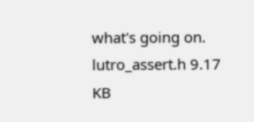what's going on.
lutro_assert.h 9.17 KB